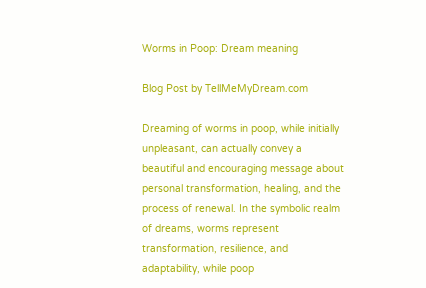Worms in Poop: Dream meaning

Blog Post by TellMeMyDream.com

Dreaming of worms in poop, while initially unpleasant, can actually convey a beautiful and encouraging message about personal transformation, healing, and the process of renewal. In the symbolic realm of dreams, worms represent transformation, resilience, and adaptability, while poop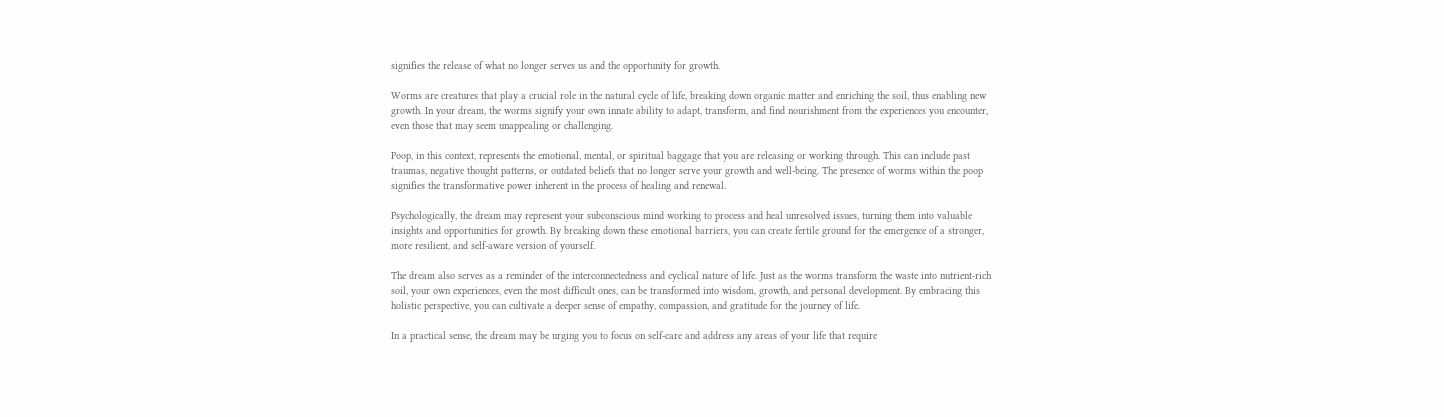signifies the release of what no longer serves us and the opportunity for growth.

Worms are creatures that play a crucial role in the natural cycle of life, breaking down organic matter and enriching the soil, thus enabling new growth. In your dream, the worms signify your own innate ability to adapt, transform, and find nourishment from the experiences you encounter, even those that may seem unappealing or challenging.

Poop, in this context, represents the emotional, mental, or spiritual baggage that you are releasing or working through. This can include past traumas, negative thought patterns, or outdated beliefs that no longer serve your growth and well-being. The presence of worms within the poop signifies the transformative power inherent in the process of healing and renewal.

Psychologically, the dream may represent your subconscious mind working to process and heal unresolved issues, turning them into valuable insights and opportunities for growth. By breaking down these emotional barriers, you can create fertile ground for the emergence of a stronger, more resilient, and self-aware version of yourself.

The dream also serves as a reminder of the interconnectedness and cyclical nature of life. Just as the worms transform the waste into nutrient-rich soil, your own experiences, even the most difficult ones, can be transformed into wisdom, growth, and personal development. By embracing this holistic perspective, you can cultivate a deeper sense of empathy, compassion, and gratitude for the journey of life.

In a practical sense, the dream may be urging you to focus on self-care and address any areas of your life that require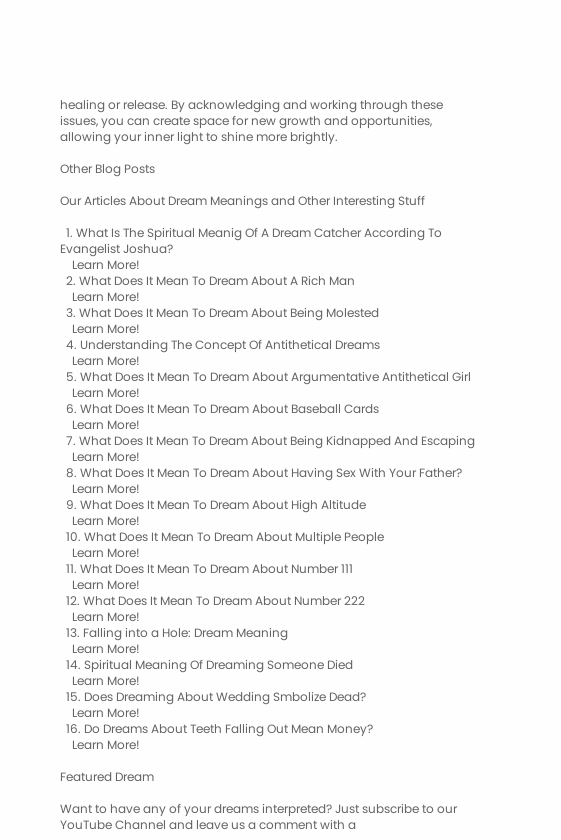healing or release. By acknowledging and working through these issues, you can create space for new growth and opportunities, allowing your inner light to shine more brightly.

Other Blog Posts

Our Articles About Dream Meanings and Other Interesting Stuff

  1. What Is The Spiritual Meanig Of A Dream Catcher According To Evangelist Joshua?
    Learn More!
  2. What Does It Mean To Dream About A Rich Man
    Learn More!
  3. What Does It Mean To Dream About Being Molested
    Learn More!
  4. Understanding The Concept Of Antithetical Dreams
    Learn More!
  5. What Does It Mean To Dream About Argumentative Antithetical Girl
    Learn More!
  6. What Does It Mean To Dream About Baseball Cards
    Learn More!
  7. What Does It Mean To Dream About Being Kidnapped And Escaping
    Learn More!
  8. What Does It Mean To Dream About Having Sex With Your Father?
    Learn More!
  9. What Does It Mean To Dream About High Altitude
    Learn More!
  10. What Does It Mean To Dream About Multiple People
    Learn More!
  11. What Does It Mean To Dream About Number 111
    Learn More!
  12. What Does It Mean To Dream About Number 222
    Learn More!
  13. Falling into a Hole: Dream Meaning
    Learn More!
  14. Spiritual Meaning Of Dreaming Someone Died
    Learn More!
  15. Does Dreaming About Wedding Smbolize Dead?
    Learn More!
  16. Do Dreams About Teeth Falling Out Mean Money?
    Learn More!

Featured Dream

Want to have any of your dreams interpreted? Just subscribe to our YouTube Channel and leave us a comment with a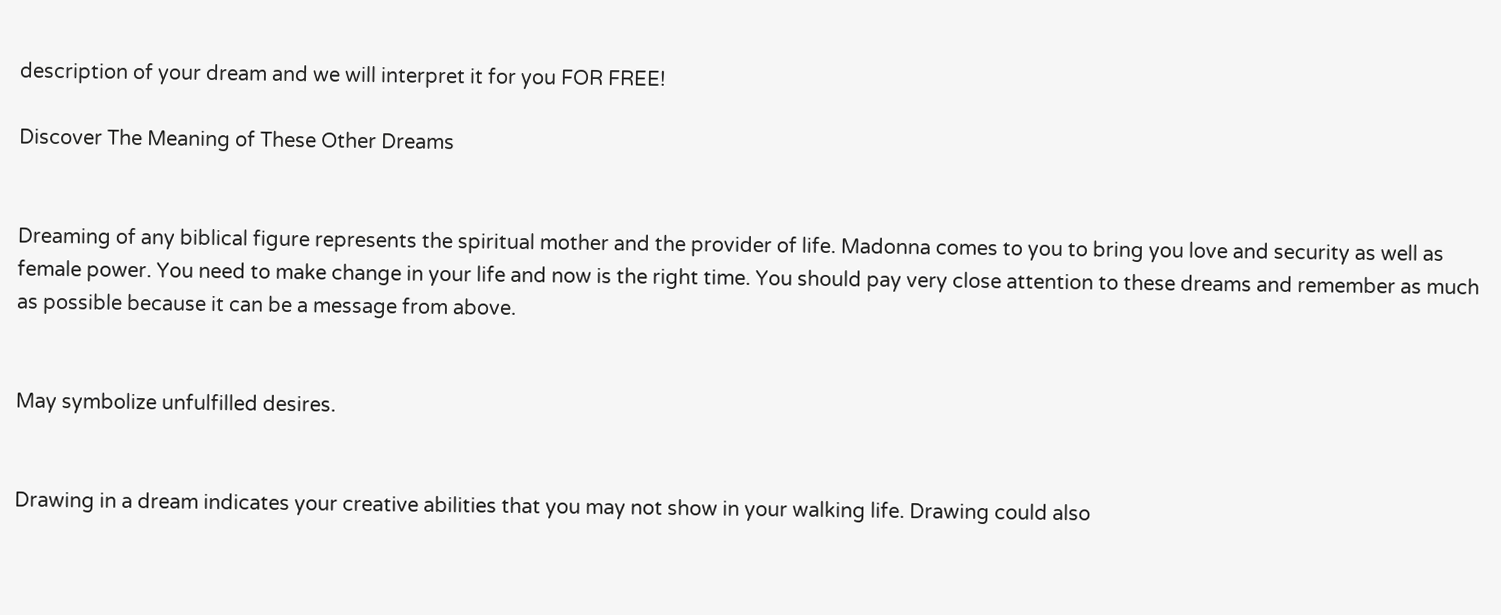description of your dream and we will interpret it for you FOR FREE!

Discover The Meaning of These Other Dreams


Dreaming of any biblical figure represents the spiritual mother and the provider of life. Madonna comes to you to bring you love and security as well as female power. You need to make change in your life and now is the right time. You should pay very close attention to these dreams and remember as much as possible because it can be a message from above.


May symbolize unfulfilled desires.


Drawing in a dream indicates your creative abilities that you may not show in your walking life. Drawing could also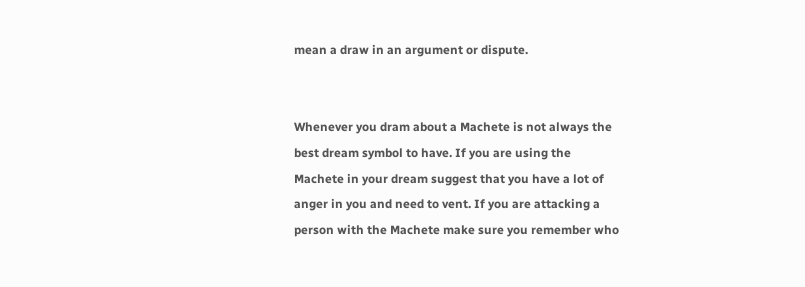mean a draw in an argument or dispute.


Whenever you dram about a Machete is not always the best dream symbol to have. If you are using the Machete in your dream suggest that you have a lot of anger in you and need to vent. If you are attacking a person with the Machete make sure you remember who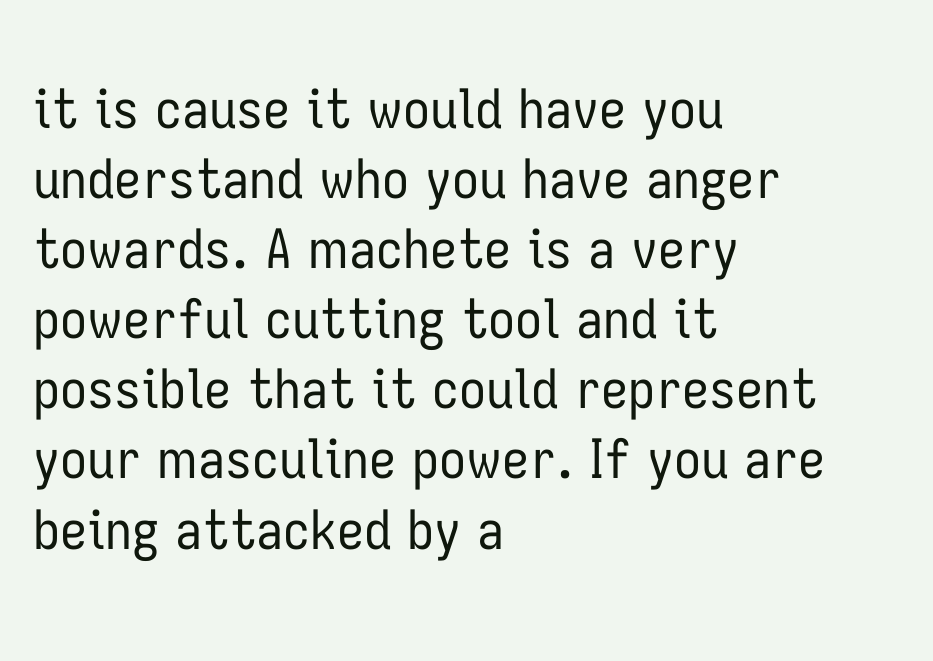it is cause it would have you understand who you have anger towards. A machete is a very powerful cutting tool and it possible that it could represent your masculine power. If you are being attacked by a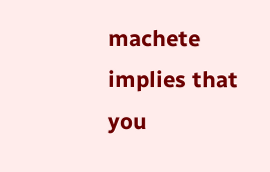machete implies that you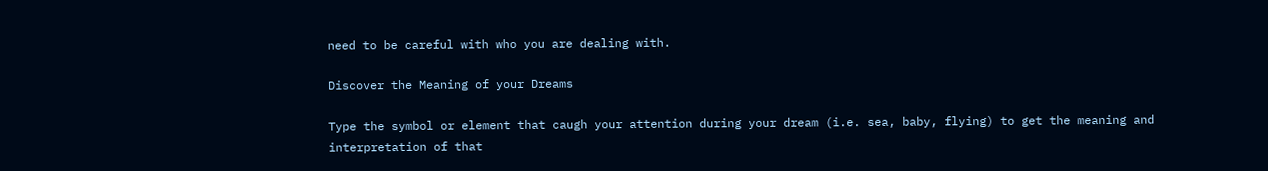need to be careful with who you are dealing with.

Discover the Meaning of your Dreams

Type the symbol or element that caugh your attention during your dream (i.e. sea, baby, flying) to get the meaning and interpretation of that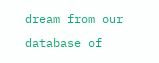dream from our database of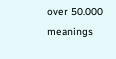over 50.000 meanings